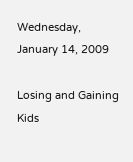Wednesday, January 14, 2009

Losing and Gaining Kids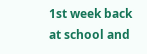1st week back at school and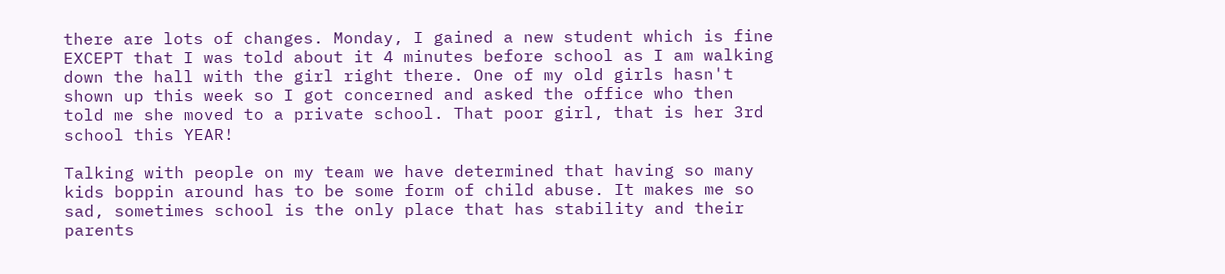there are lots of changes. Monday, I gained a new student which is fine EXCEPT that I was told about it 4 minutes before school as I am walking down the hall with the girl right there. One of my old girls hasn't shown up this week so I got concerned and asked the office who then told me she moved to a private school. That poor girl, that is her 3rd school this YEAR!

Talking with people on my team we have determined that having so many kids boppin around has to be some form of child abuse. It makes me so sad, sometimes school is the only place that has stability and their parents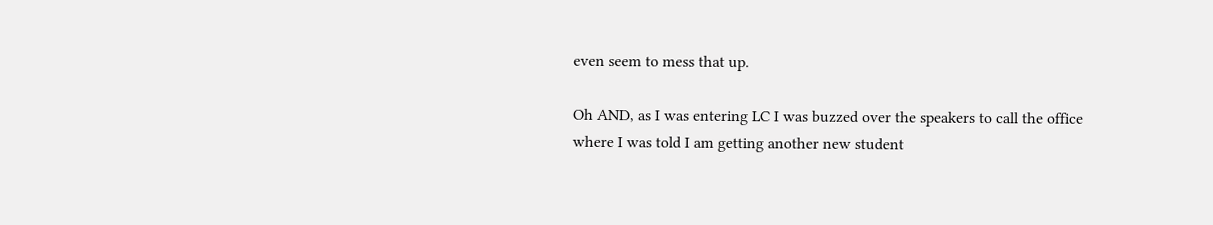even seem to mess that up.

Oh AND, as I was entering LC I was buzzed over the speakers to call the office where I was told I am getting another new student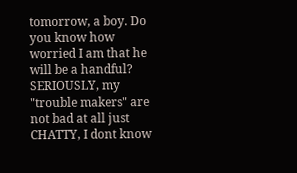tomorrow, a boy. Do you know how worried I am that he will be a handful? SERIOUSLY, my "trouble makers" are not bad at all just CHATTY, I dont know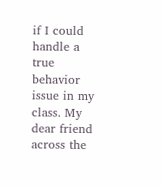if I could handle a true behavior issue in my class. My dear friend across the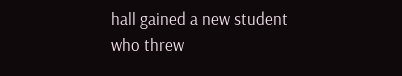hall gained a new student who threw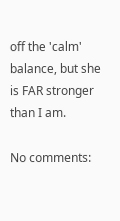off the 'calm' balance, but she is FAR stronger than I am.

No comments: